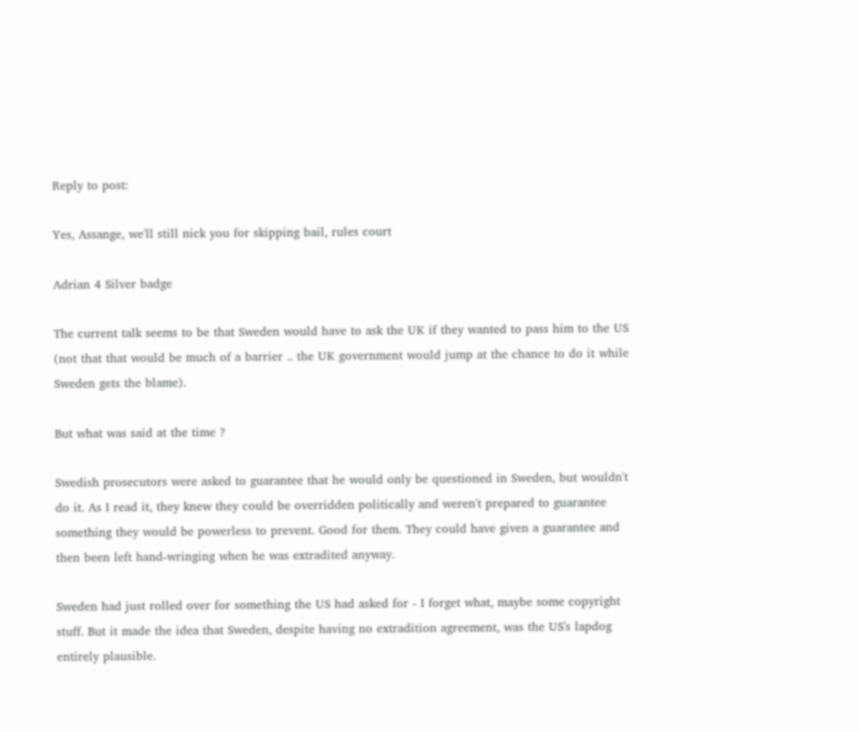Reply to post:

Yes, Assange, we'll still nick you for skipping bail, rules court

Adrian 4 Silver badge

The current talk seems to be that Sweden would have to ask the UK if they wanted to pass him to the US (not that that would be much of a barrier .. the UK government would jump at the chance to do it while Sweden gets the blame).

But what was said at the time ?

Swedish prosecutors were asked to guarantee that he would only be questioned in Sweden, but wouldn't do it. As I read it, they knew they could be overridden politically and weren't prepared to guarantee something they would be powerless to prevent. Good for them. They could have given a guarantee and then been left hand-wringing when he was extradited anyway.

Sweden had just rolled over for something the US had asked for - I forget what, maybe some copyright stuff. But it made the idea that Sweden, despite having no extradition agreement, was the US's lapdog entirely plausible.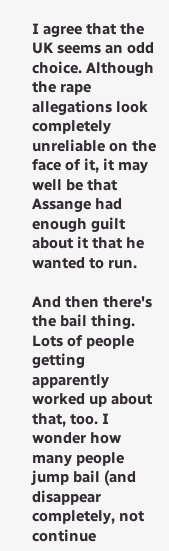I agree that the UK seems an odd choice. Although the rape allegations look completely unreliable on the face of it, it may well be that Assange had enough guilt about it that he wanted to run.

And then there's the bail thing. Lots of people getting apparently worked up about that, too. I wonder how many people jump bail (and disappear completely, not continue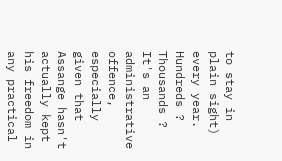to stay in plain sight) every year. Hundreds ? Thousands ? It's an administrative offence, especially given that Assange hasn't actually kept his freedom in any practical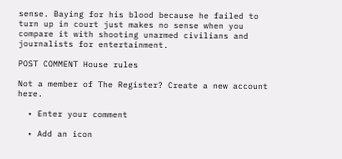sense. Baying for his blood because he failed to turn up in court just makes no sense when you compare it with shooting unarmed civilians and journalists for entertainment.

POST COMMENT House rules

Not a member of The Register? Create a new account here.

  • Enter your comment

  • Add an icon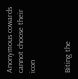Anonymous cowards cannot choose their icon


Biting the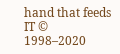hand that feeds IT © 1998–2020